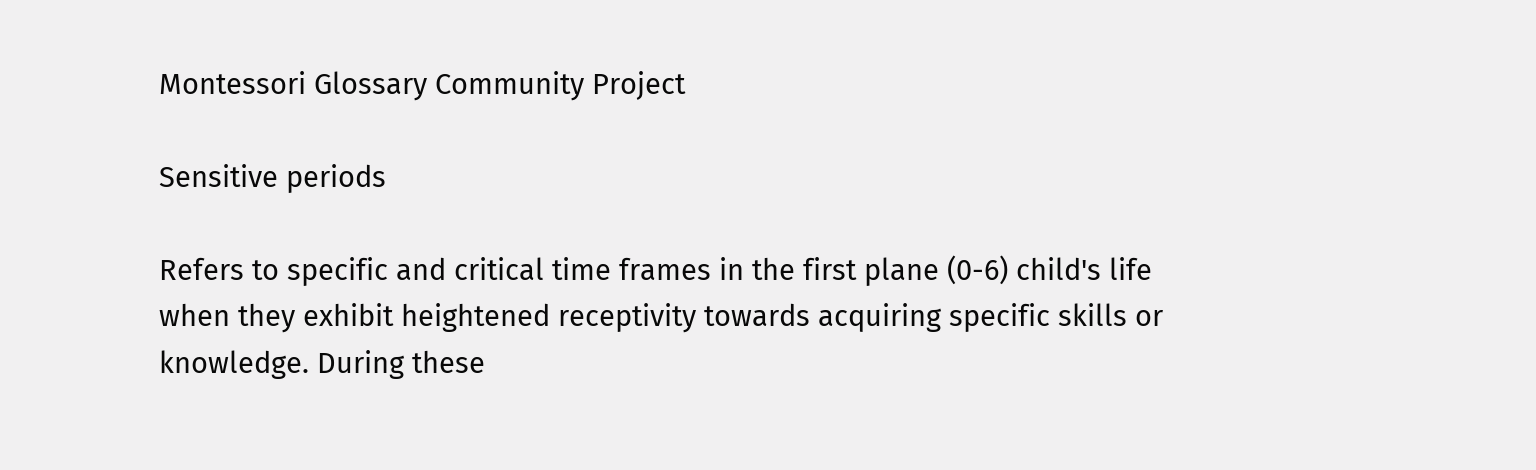Montessori Glossary Community Project

Sensitive periods

Refers to specific and critical time frames in the first plane (0-6) child's life when they exhibit heightened receptivity towards acquiring specific skills or knowledge. During these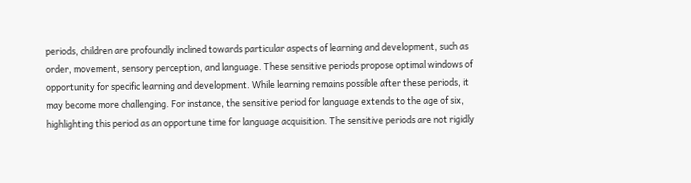periods, children are profoundly inclined towards particular aspects of learning and development, such as order, movement, sensory perception, and language. These sensitive periods propose optimal windows of opportunity for specific learning and development. While learning remains possible after these periods, it may become more challenging. For instance, the sensitive period for language extends to the age of six, highlighting this period as an opportune time for language acquisition. The sensitive periods are not rigidly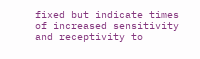fixed but indicate times of increased sensitivity and receptivity to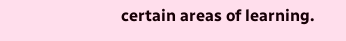certain areas of learning.